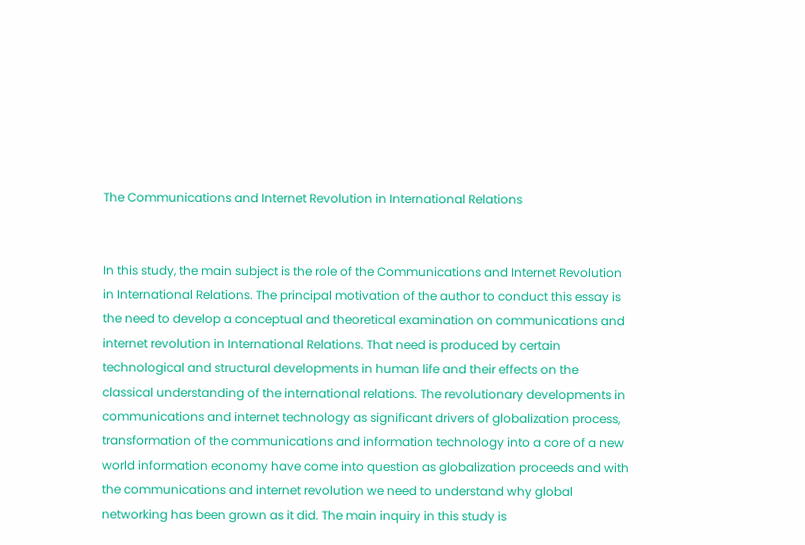The Communications and Internet Revolution in International Relations


In this study, the main subject is the role of the Communications and Internet Revolution in International Relations. The principal motivation of the author to conduct this essay is the need to develop a conceptual and theoretical examination on communications and internet revolution in International Relations. That need is produced by certain technological and structural developments in human life and their effects on the classical understanding of the international relations. The revolutionary developments in communications and internet technology as significant drivers of globalization process, transformation of the communications and information technology into a core of a new world information economy have come into question as globalization proceeds and with the communications and internet revolution we need to understand why global networking has been grown as it did. The main inquiry in this study is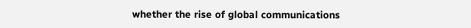whether the rise of global communications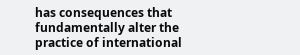has consequences that fundamentally alter the practice of international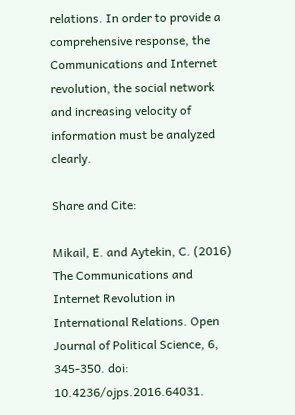relations. In order to provide a comprehensive response, the Communications and Internet revolution, the social network and increasing velocity of information must be analyzed clearly.

Share and Cite:

Mikail, E. and Aytekin, C. (2016) The Communications and Internet Revolution in International Relations. Open Journal of Political Science, 6, 345-350. doi: 10.4236/ojps.2016.64031.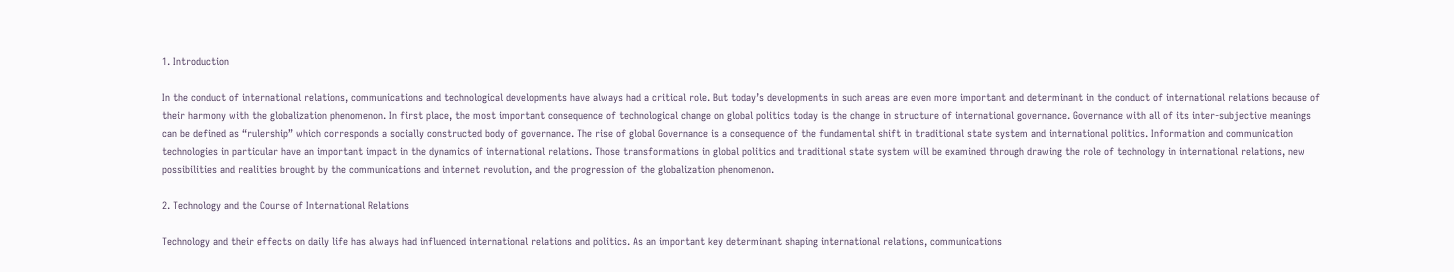1. Introduction

In the conduct of international relations, communications and technological developments have always had a critical role. But today’s developments in such areas are even more important and determinant in the conduct of international relations because of their harmony with the globalization phenomenon. In first place, the most important consequence of technological change on global politics today is the change in structure of international governance. Governance with all of its inter-subjective meanings can be defined as “rulership” which corresponds a socially constructed body of governance. The rise of global Governance is a consequence of the fundamental shift in traditional state system and international politics. Information and communication technologies in particular have an important impact in the dynamics of international relations. Those transformations in global politics and traditional state system will be examined through drawing the role of technology in international relations, new possibilities and realities brought by the communications and internet revolution, and the progression of the globalization phenomenon.

2. Technology and the Course of International Relations

Technology and their effects on daily life has always had influenced international relations and politics. As an important key determinant shaping international relations, communications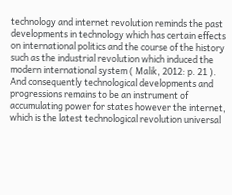technology and internet revolution reminds the past developments in technology which has certain effects on international politics and the course of the history such as the industrial revolution which induced the modern international system ( Malik, 2012: p. 21 ). And consequently technological developments and progressions remains to be an instrument of accumulating power for states however the internet, which is the latest technological revolution universal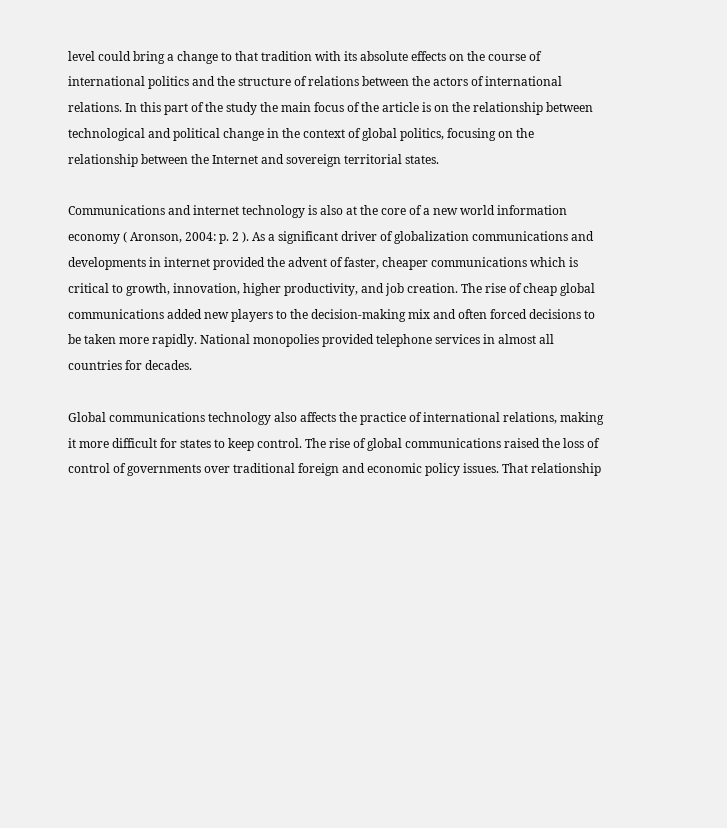level could bring a change to that tradition with its absolute effects on the course of international politics and the structure of relations between the actors of international relations. In this part of the study the main focus of the article is on the relationship between technological and political change in the context of global politics, focusing on the relationship between the Internet and sovereign territorial states.

Communications and internet technology is also at the core of a new world information economy ( Aronson, 2004: p. 2 ). As a significant driver of globalization communications and developments in internet provided the advent of faster, cheaper communications which is critical to growth, innovation, higher productivity, and job creation. The rise of cheap global communications added new players to the decision-making mix and often forced decisions to be taken more rapidly. National monopolies provided telephone services in almost all countries for decades.

Global communications technology also affects the practice of international relations, making it more difficult for states to keep control. The rise of global communications raised the loss of control of governments over traditional foreign and economic policy issues. That relationship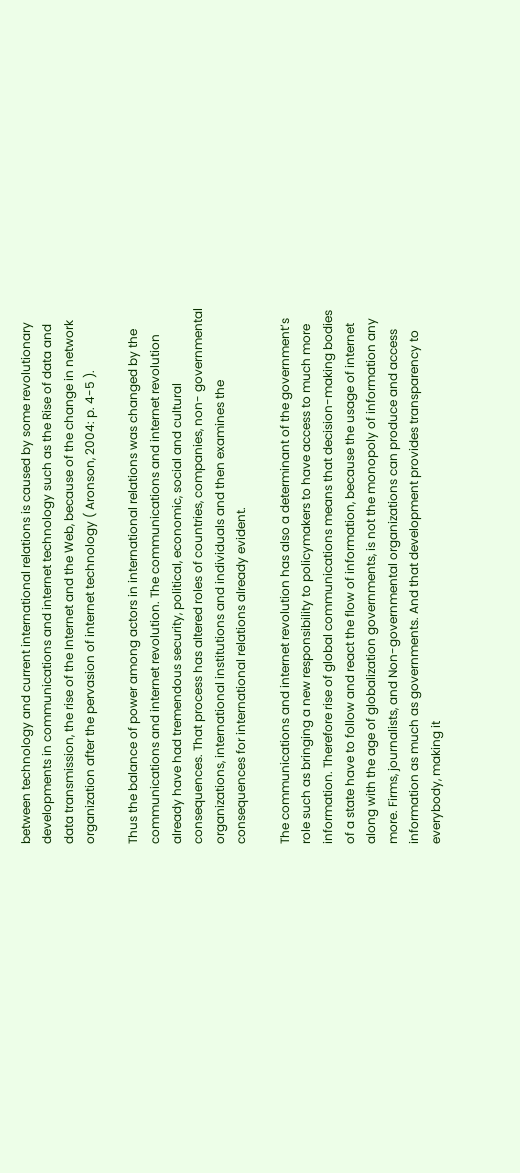between technology and current international relations is caused by some revolutionary developments in communications and internet technology such as the Rise of data and data transmission, the rise of the Internet and the Web, because of the change in network organization after the pervasion of internet technology ( Aronson, 2004: p. 4-5 ).

Thus the balance of power among actors in international relations was changed by the communications and internet revolution. The communications and internet revolution already have had tremendous security, political, economic, social and cultural consequences. That process has altered roles of countries, companies, non- governmental organizations, international institutions and individuals and then examines the consequences for international relations already evident.

The communications and internet revolution has also a determinant of the government’s role such as bringing a new responsibility to policymakers to have access to much more information. Therefore rise of global communications means that decision-making bodies of a state have to follow and react the flow of information, because the usage of internet along with the age of globalization governments, is not the monopoly of information any more. Firms, journalists, and Non-governmental organizations can produce and access information as much as governments. And that development provides transparency to everybody, making it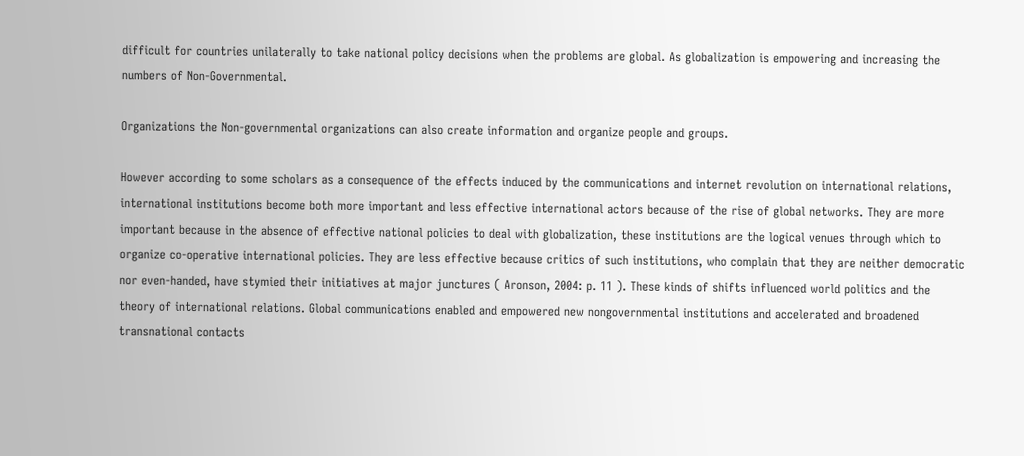difficult for countries unilaterally to take national policy decisions when the problems are global. As globalization is empowering and increasing the numbers of Non-Governmental.

Organizations the Non-governmental organizations can also create information and organize people and groups.

However according to some scholars as a consequence of the effects induced by the communications and internet revolution on international relations, international institutions become both more important and less effective international actors because of the rise of global networks. They are more important because in the absence of effective national policies to deal with globalization, these institutions are the logical venues through which to organize co-operative international policies. They are less effective because critics of such institutions, who complain that they are neither democratic nor even-handed, have stymied their initiatives at major junctures ( Aronson, 2004: p. 11 ). These kinds of shifts influenced world politics and the theory of international relations. Global communications enabled and empowered new nongovernmental institutions and accelerated and broadened transnational contacts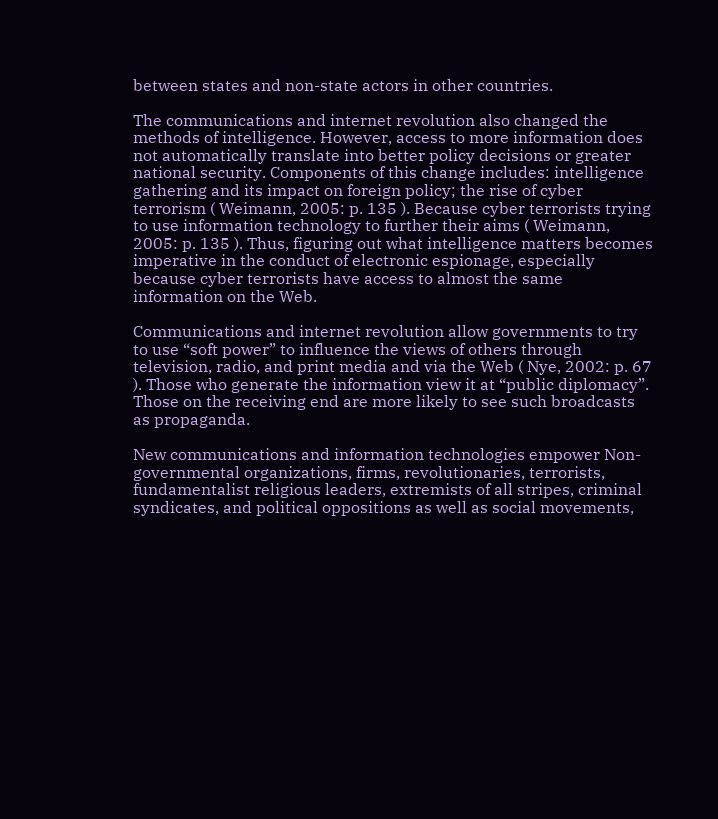between states and non-state actors in other countries.

The communications and internet revolution also changed the methods of intelligence. However, access to more information does not automatically translate into better policy decisions or greater national security. Components of this change includes: intelligence gathering and its impact on foreign policy; the rise of cyber terrorism ( Weimann, 2005: p. 135 ). Because cyber terrorists trying to use information technology to further their aims ( Weimann, 2005: p. 135 ). Thus, figuring out what intelligence matters becomes imperative in the conduct of electronic espionage, especially because cyber terrorists have access to almost the same information on the Web.

Communications and internet revolution allow governments to try to use “soft power” to influence the views of others through television, radio, and print media and via the Web ( Nye, 2002: p. 67 ). Those who generate the information view it at “public diplomacy”. Those on the receiving end are more likely to see such broadcasts as propaganda.

New communications and information technologies empower Non-governmental organizations, firms, revolutionaries, terrorists, fundamentalist religious leaders, extremists of all stripes, criminal syndicates, and political oppositions as well as social movements,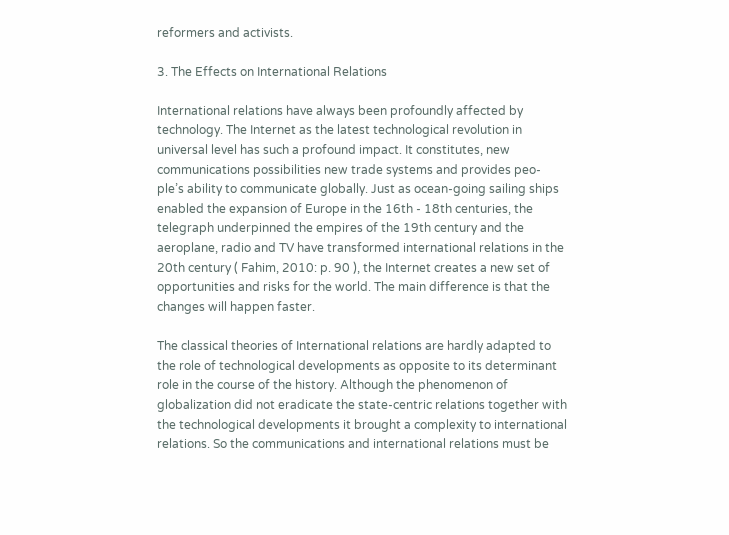reformers and activists.

3. The Effects on International Relations

International relations have always been profoundly affected by technology. The Internet as the latest technological revolution in universal level has such a profound impact. It constitutes, new communications possibilities new trade systems and provides peo- ple’s ability to communicate globally. Just as ocean-going sailing ships enabled the expansion of Europe in the 16th - 18th centuries, the telegraph underpinned the empires of the 19th century and the aeroplane, radio and TV have transformed international relations in the 20th century ( Fahim, 2010: p. 90 ), the Internet creates a new set of opportunities and risks for the world. The main difference is that the changes will happen faster.

The classical theories of International relations are hardly adapted to the role of technological developments as opposite to its determinant role in the course of the history. Although the phenomenon of globalization did not eradicate the state-centric relations together with the technological developments it brought a complexity to international relations. So the communications and international relations must be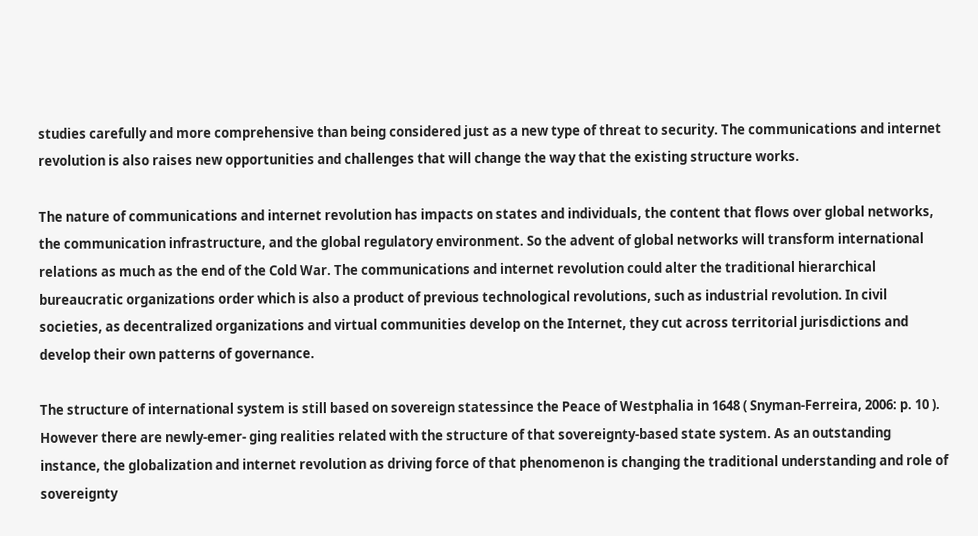studies carefully and more comprehensive than being considered just as a new type of threat to security. The communications and internet revolution is also raises new opportunities and challenges that will change the way that the existing structure works.

The nature of communications and internet revolution has impacts on states and individuals, the content that flows over global networks, the communication infrastructure, and the global regulatory environment. So the advent of global networks will transform international relations as much as the end of the Cold War. The communications and internet revolution could alter the traditional hierarchical bureaucratic organizations order which is also a product of previous technological revolutions, such as industrial revolution. In civil societies, as decentralized organizations and virtual communities develop on the Internet, they cut across territorial jurisdictions and develop their own patterns of governance.

The structure of international system is still based on sovereign statessince the Peace of Westphalia in 1648 ( Snyman-Ferreira, 2006: p. 10 ). However there are newly-emer- ging realities related with the structure of that sovereignty-based state system. As an outstanding instance, the globalization and internet revolution as driving force of that phenomenon is changing the traditional understanding and role of sovereignty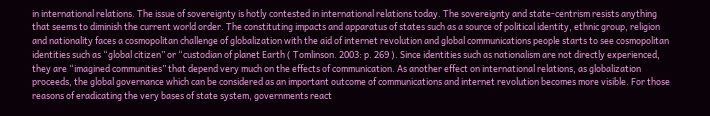in international relations. The issue of sovereignty is hotly contested in international relations today. The sovereignty and state-centrism resists anything that seems to diminish the current world order. The constituting impacts and apparatus of states such as a source of political identity, ethnic group, religion and nationality faces a cosmopolitan challenge of globalization with the aid of internet revolution and global communications people starts to see cosmopolitan identities such as “global citizen” or “custodian of planet Earth ( Tomlinson. 2003: p. 269 ). Since identities such as nationalism are not directly experienced, they are “imagined communities” that depend very much on the effects of communication. As another effect on international relations, as globalization proceeds, the global governance which can be considered as an important outcome of communications and internet revolution becomes more visible. For those reasons of eradicating the very bases of state system, governments react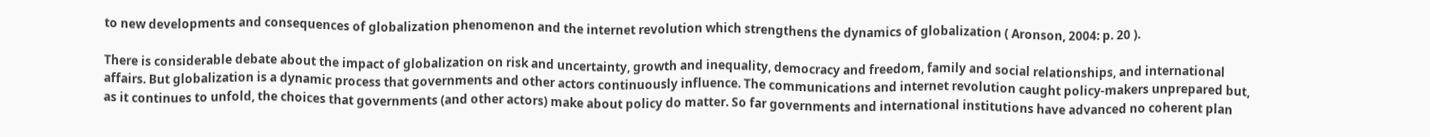to new developments and consequences of globalization phenomenon and the internet revolution which strengthens the dynamics of globalization ( Aronson, 2004: p. 20 ).

There is considerable debate about the impact of globalization on risk and uncertainty, growth and inequality, democracy and freedom, family and social relationships, and international affairs. But globalization is a dynamic process that governments and other actors continuously influence. The communications and internet revolution caught policy-makers unprepared but, as it continues to unfold, the choices that governments (and other actors) make about policy do matter. So far governments and international institutions have advanced no coherent plan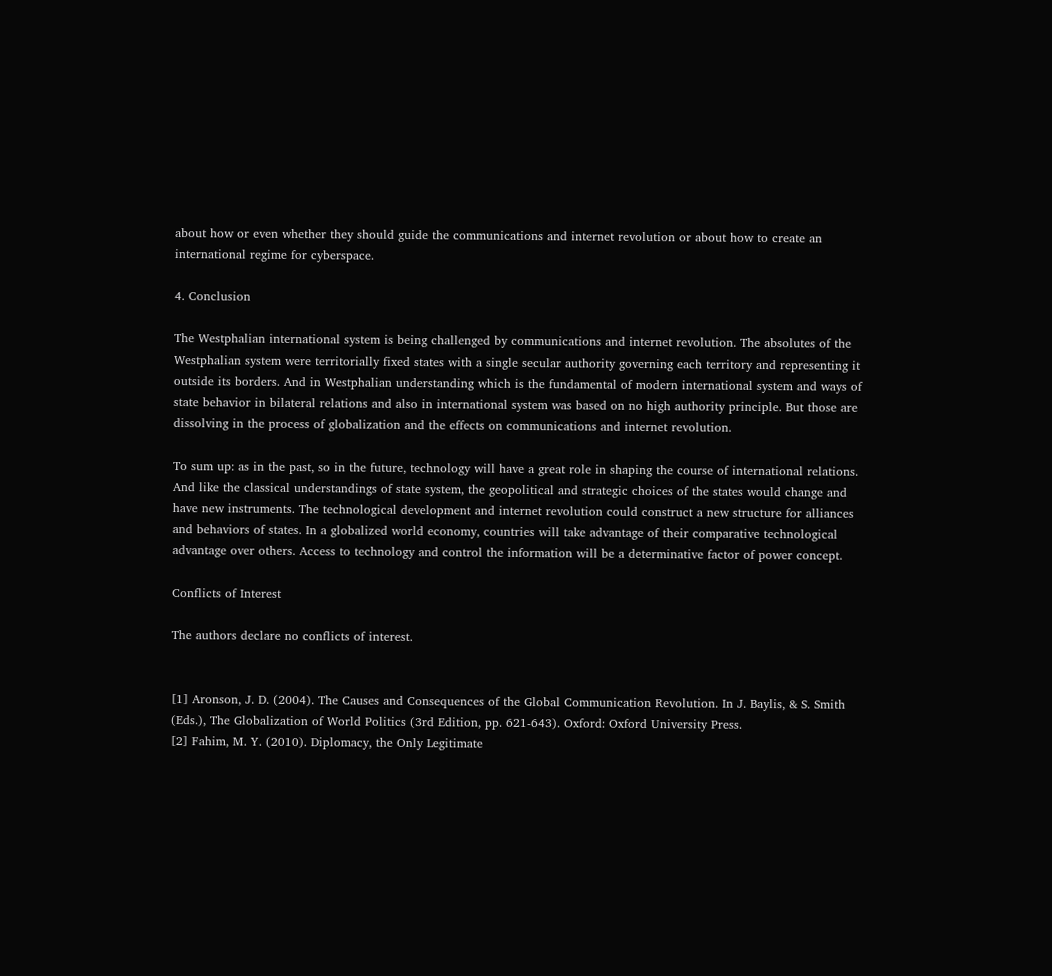about how or even whether they should guide the communications and internet revolution or about how to create an international regime for cyberspace.

4. Conclusion

The Westphalian international system is being challenged by communications and internet revolution. The absolutes of the Westphalian system were territorially fixed states with a single secular authority governing each territory and representing it outside its borders. And in Westphalian understanding which is the fundamental of modern international system and ways of state behavior in bilateral relations and also in international system was based on no high authority principle. But those are dissolving in the process of globalization and the effects on communications and internet revolution.

To sum up: as in the past, so in the future, technology will have a great role in shaping the course of international relations. And like the classical understandings of state system, the geopolitical and strategic choices of the states would change and have new instruments. The technological development and internet revolution could construct a new structure for alliances and behaviors of states. In a globalized world economy, countries will take advantage of their comparative technological advantage over others. Access to technology and control the information will be a determinative factor of power concept.

Conflicts of Interest

The authors declare no conflicts of interest.


[1] Aronson, J. D. (2004). The Causes and Consequences of the Global Communication Revolution. In J. Baylis, & S. Smith (Eds.), The Globalization of World Politics (3rd Edition, pp. 621-643). Oxford: Oxford University Press.
[2] Fahim, M. Y. (2010). Diplomacy, the Only Legitimate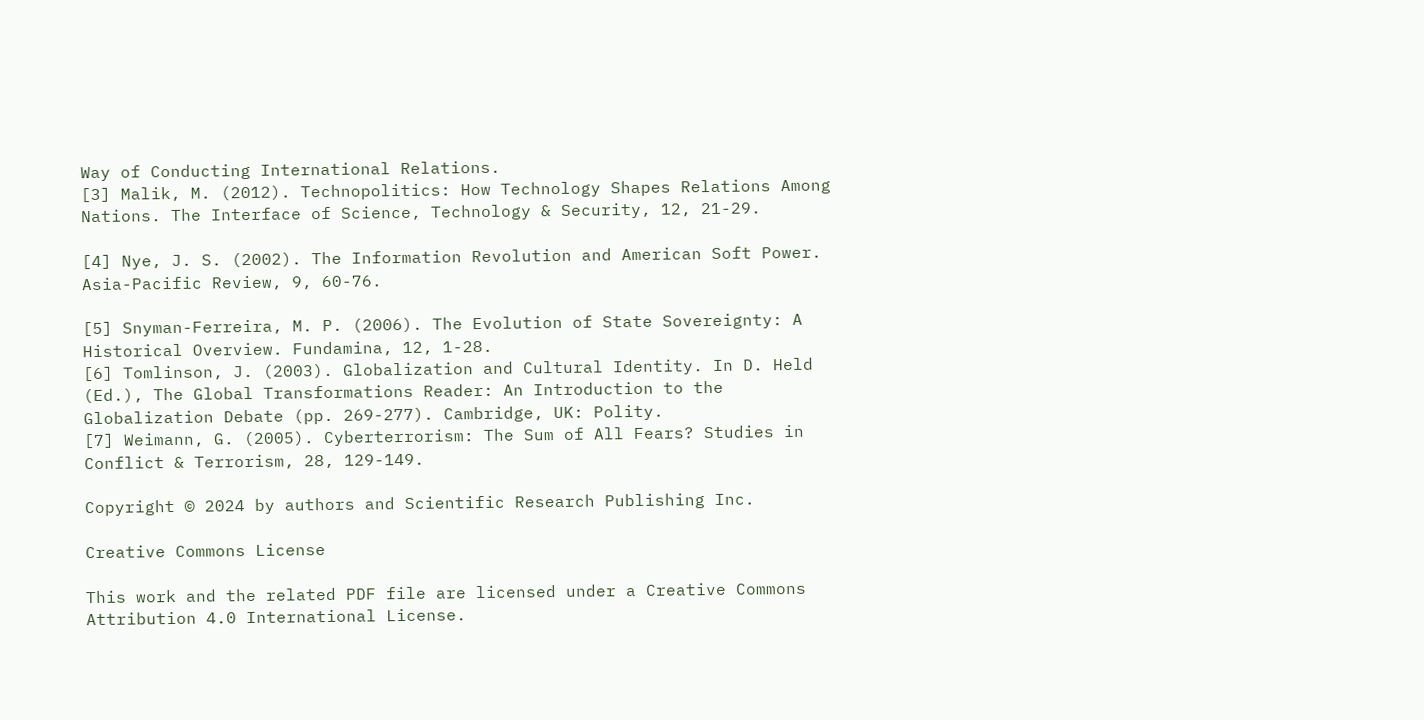Way of Conducting International Relations.
[3] Malik, M. (2012). Technopolitics: How Technology Shapes Relations Among Nations. The Interface of Science, Technology & Security, 12, 21-29.

[4] Nye, J. S. (2002). The Information Revolution and American Soft Power. Asia-Pacific Review, 9, 60-76.

[5] Snyman-Ferreira, M. P. (2006). The Evolution of State Sovereignty: A Historical Overview. Fundamina, 12, 1-28.
[6] Tomlinson, J. (2003). Globalization and Cultural Identity. In D. Held (Ed.), The Global Transformations Reader: An Introduction to the Globalization Debate (pp. 269-277). Cambridge, UK: Polity.
[7] Weimann, G. (2005). Cyberterrorism: The Sum of All Fears? Studies in Conflict & Terrorism, 28, 129-149.

Copyright © 2024 by authors and Scientific Research Publishing Inc.

Creative Commons License

This work and the related PDF file are licensed under a Creative Commons Attribution 4.0 International License.